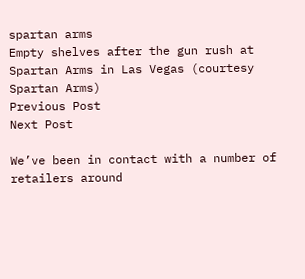spartan arms
Empty shelves after the gun rush at Spartan Arms in Las Vegas (courtesy Spartan Arms)
Previous Post
Next Post

We’ve been in contact with a number of retailers around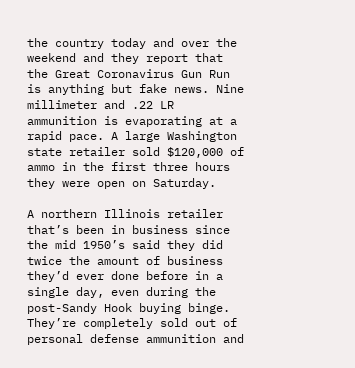the country today and over the weekend and they report that the Great Coronavirus Gun Run is anything but fake news. Nine millimeter and .22 LR ammunition is evaporating at a rapid pace. A large Washington state retailer sold $120,000 of ammo in the first three hours they were open on Saturday.

A northern Illinois retailer that’s been in business since the mid 1950’s said they did twice the amount of business they’d ever done before in a single day, even during the post-Sandy Hook buying binge. They’re completely sold out of personal defense ammunition and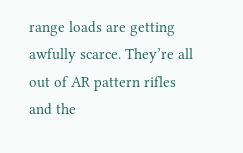range loads are getting awfully scarce. They’re all out of AR pattern rifles and the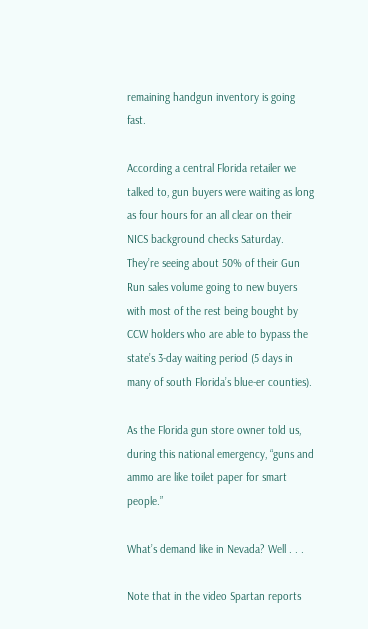remaining handgun inventory is going fast.

According a central Florida retailer we talked to, gun buyers were waiting as long as four hours for an all clear on their NICS background checks Saturday. They’re seeing about 50% of their Gun Run sales volume going to new buyers with most of the rest being bought by CCW holders who are able to bypass the state’s 3-day waiting period (5 days in many of south Florida’s blue-er counties).

As the Florida gun store owner told us, during this national emergency, “guns and ammo are like toilet paper for smart people.”

What’s demand like in Nevada? Well . . .

Note that in the video Spartan reports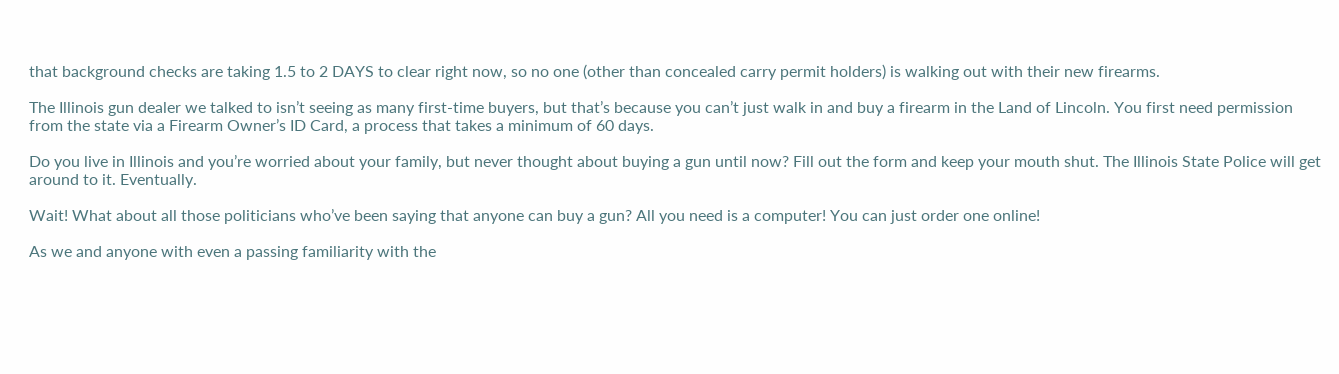that background checks are taking 1.5 to 2 DAYS to clear right now, so no one (other than concealed carry permit holders) is walking out with their new firearms.

The Illinois gun dealer we talked to isn’t seeing as many first-time buyers, but that’s because you can’t just walk in and buy a firearm in the Land of Lincoln. You first need permission from the state via a Firearm Owner’s ID Card, a process that takes a minimum of 60 days.

Do you live in Illinois and you’re worried about your family, but never thought about buying a gun until now? Fill out the form and keep your mouth shut. The Illinois State Police will get around to it. Eventually.

Wait! What about all those politicians who’ve been saying that anyone can buy a gun? All you need is a computer! You can just order one online!

As we and anyone with even a passing familiarity with the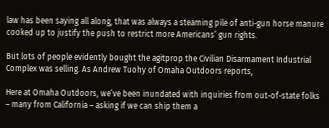law has been saying all along, that was always a steaming pile of anti-gun horse manure cooked up to justify the push to restrict more Americans’ gun rights.

But lots of people evidently bought the agitprop the Civilian Disarmament Industrial Complex was selling. As Andrew Tuohy of Omaha Outdoors reports,

Here at Omaha Outdoors, we’ve been inundated with inquiries from out-of-state folks – many from California – asking if we can ship them a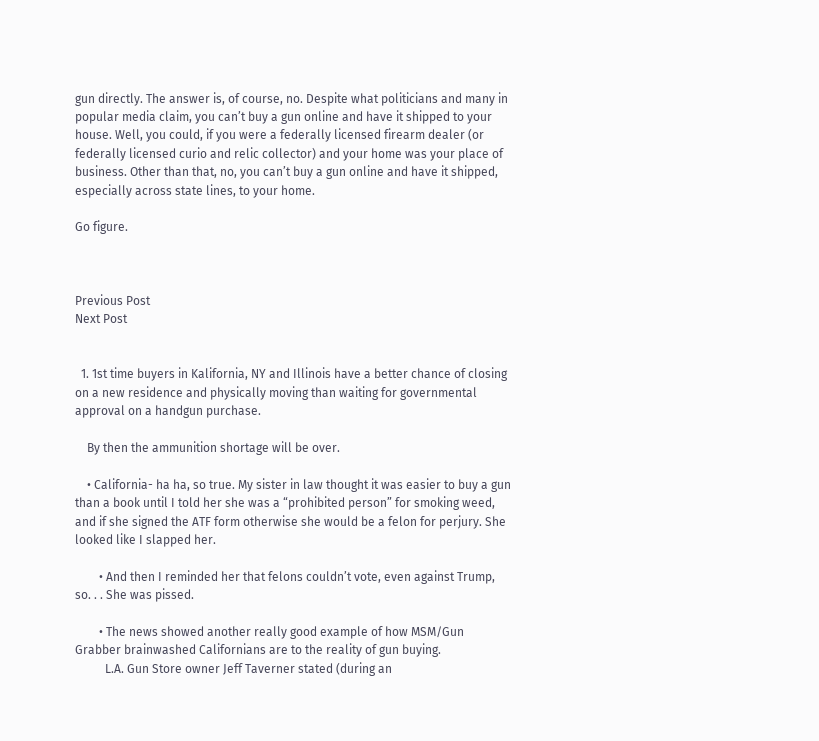gun directly. The answer is, of course, no. Despite what politicians and many in popular media claim, you can’t buy a gun online and have it shipped to your house. Well, you could, if you were a federally licensed firearm dealer (or federally licensed curio and relic collector) and your home was your place of business. Other than that, no, you can’t buy a gun online and have it shipped, especially across state lines, to your home.

Go figure.



Previous Post
Next Post


  1. 1st time buyers in Kalifornia, NY and Illinois have a better chance of closing on a new residence and physically moving than waiting for governmental approval on a handgun purchase.

    By then the ammunition shortage will be over.

    • California- ha ha, so true. My sister in law thought it was easier to buy a gun than a book until I told her she was a “prohibited person” for smoking weed, and if she signed the ATF form otherwise she would be a felon for perjury. She looked like I slapped her.

        • And then I reminded her that felons couldn’t vote, even against Trump, so. . . She was pissed.

        • The news showed another really good example of how MSM/Gun Grabber brainwashed Californians are to the reality of gun buying.
          L.A. Gun Store owner Jeff Taverner stated (during an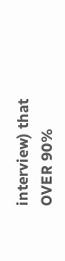interview) that OVER 90%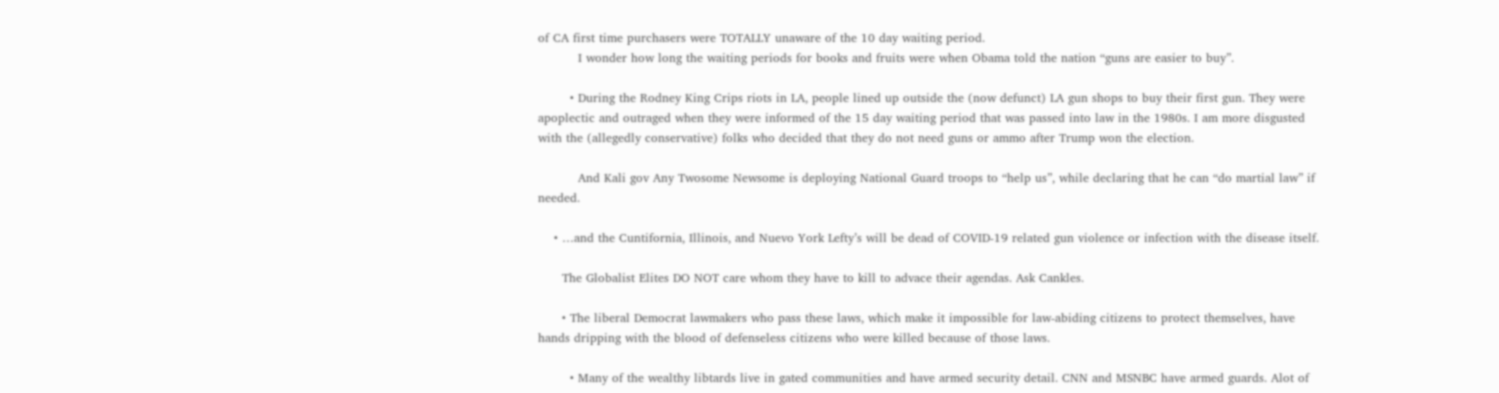of CA first time purchasers were TOTALLY unaware of the 10 day waiting period.
          I wonder how long the waiting periods for books and fruits were when Obama told the nation “guns are easier to buy”.

        • During the Rodney King Crips riots in LA, people lined up outside the (now defunct) LA gun shops to buy their first gun. They were apoplectic and outraged when they were informed of the 15 day waiting period that was passed into law in the 1980s. I am more disgusted with the (allegedly conservative) folks who decided that they do not need guns or ammo after Trump won the election.

          And Kali gov Any Twosome Newsome is deploying National Guard troops to “help us”, while declaring that he can “do martial law” if needed.

    • …and the Cuntifornia, Illinois, and Nuevo York Lefty’s will be dead of COVID-19 related gun violence or infection with the disease itself.

      The Globalist Elites DO NOT care whom they have to kill to advace their agendas. Ask Cankles.

      • The liberal Democrat lawmakers who pass these laws, which make it impossible for law-abiding citizens to protect themselves, have hands dripping with the blood of defenseless citizens who were killed because of those laws.

        • Many of the wealthy libtards live in gated communities and have armed security detail. CNN and MSNBC have armed guards. Alot of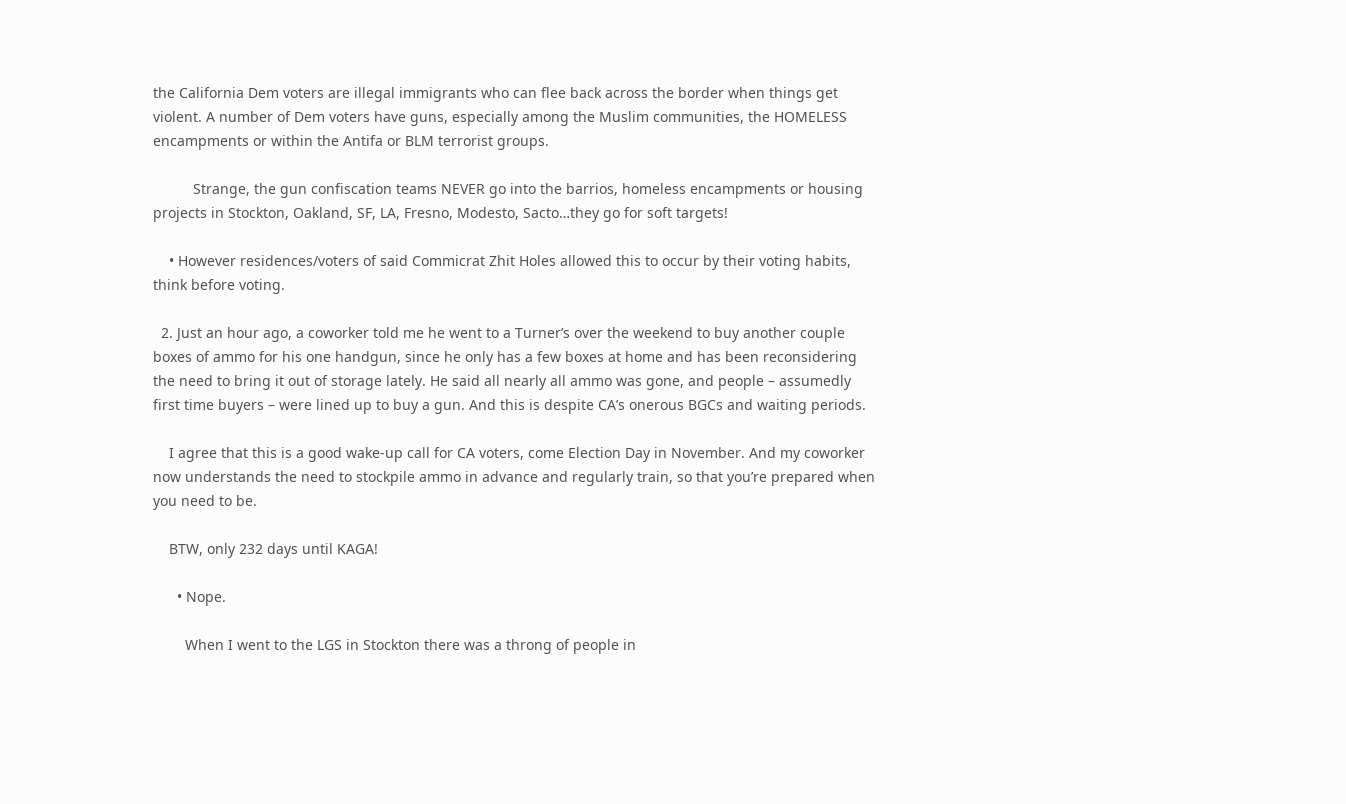the California Dem voters are illegal immigrants who can flee back across the border when things get violent. A number of Dem voters have guns, especially among the Muslim communities, the HOMELESS encampments or within the Antifa or BLM terrorist groups.

          Strange, the gun confiscation teams NEVER go into the barrios, homeless encampments or housing projects in Stockton, Oakland, SF, LA, Fresno, Modesto, Sacto…they go for soft targets!

    • However residences/voters of said Commicrat Zhit Holes allowed this to occur by their voting habits, think before voting.

  2. Just an hour ago, a coworker told me he went to a Turner’s over the weekend to buy another couple boxes of ammo for his one handgun, since he only has a few boxes at home and has been reconsidering the need to bring it out of storage lately. He said all nearly all ammo was gone, and people – assumedly first time buyers – were lined up to buy a gun. And this is despite CA’s onerous BGCs and waiting periods.

    I agree that this is a good wake-up call for CA voters, come Election Day in November. And my coworker now understands the need to stockpile ammo in advance and regularly train, so that you’re prepared when you need to be.

    BTW, only 232 days until KAGA!

      • Nope.

        When I went to the LGS in Stockton there was a throng of people in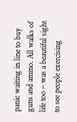panic waiting in line to buy guns and ammo. All walks of life too – was a beautiful sight to see people exercising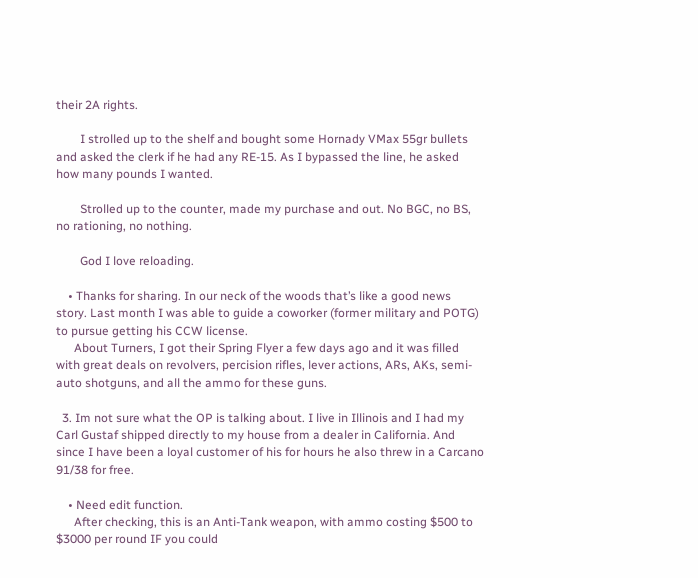their 2A rights.

        I strolled up to the shelf and bought some Hornady VMax 55gr bullets and asked the clerk if he had any RE-15. As I bypassed the line, he asked how many pounds I wanted.

        Strolled up to the counter, made my purchase and out. No BGC, no BS, no rationing, no nothing.

        God I love reloading.

    • Thanks for sharing. In our neck of the woods that’s like a good news story. Last month I was able to guide a coworker (former military and POTG) to pursue getting his CCW license.
      About Turners, I got their Spring Flyer a few days ago and it was filled with great deals on revolvers, percision rifles, lever actions, ARs, AKs, semi-auto shotguns, and all the ammo for these guns.

  3. Im not sure what the OP is talking about. I live in Illinois and I had my Carl Gustaf shipped directly to my house from a dealer in California. And since I have been a loyal customer of his for hours he also threw in a Carcano 91/38 for free.

    • Need edit function.
      After checking, this is an Anti-Tank weapon, with ammo costing $500 to $3000 per round IF you could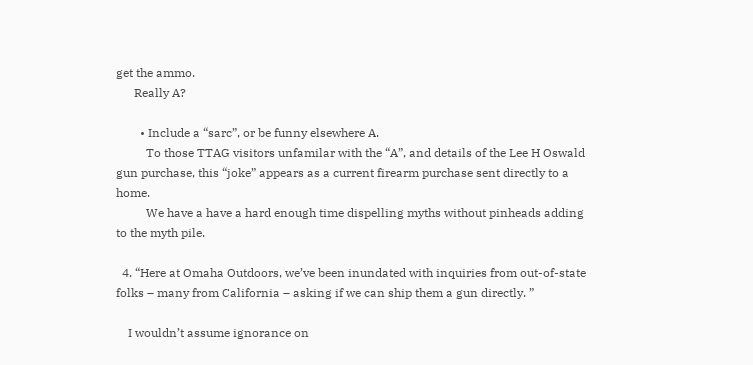get the ammo.
      Really A?

        • Include a “sarc”, or be funny elsewhere A.
          To those TTAG visitors unfamilar with the “A”, and details of the Lee H Oswald gun purchase, this “joke” appears as a current firearm purchase sent directly to a home.
          We have a have a hard enough time dispelling myths without pinheads adding to the myth pile.

  4. “Here at Omaha Outdoors, we’ve been inundated with inquiries from out-of-state folks – many from California – asking if we can ship them a gun directly. ”

    I wouldn’t assume ignorance on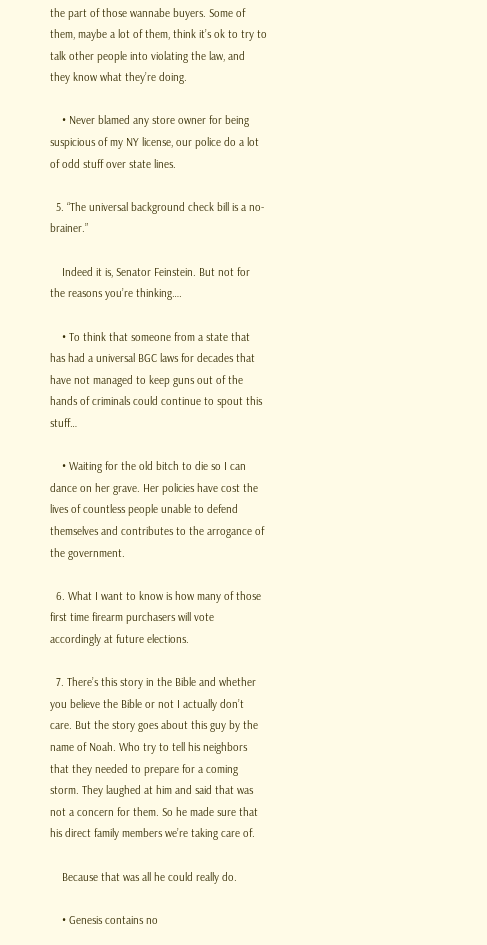the part of those wannabe buyers. Some of them, maybe a lot of them, think it’s ok to try to talk other people into violating the law, and they know what they’re doing.

    • Never blamed any store owner for being suspicious of my NY license, our police do a lot of odd stuff over state lines.

  5. “The universal background check bill is a no-brainer.”

    Indeed it is, Senator Feinstein. But not for the reasons you’re thinking….

    • To think that someone from a state that has had a universal BGC laws for decades that have not managed to keep guns out of the hands of criminals could continue to spout this stuff…

    • Waiting for the old bitch to die so I can dance on her grave. Her policies have cost the lives of countless people unable to defend themselves and contributes to the arrogance of the government.

  6. What I want to know is how many of those first time firearm purchasers will vote accordingly at future elections.

  7. There’s this story in the Bible and whether you believe the Bible or not I actually don’t care. But the story goes about this guy by the name of Noah. Who try to tell his neighbors that they needed to prepare for a coming storm. They laughed at him and said that was not a concern for them. So he made sure that his direct family members we’re taking care of.

    Because that was all he could really do.

    • Genesis contains no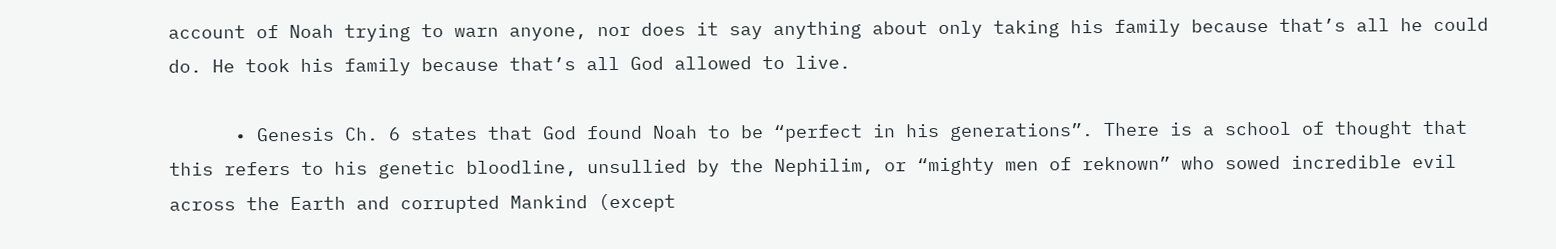account of Noah trying to warn anyone, nor does it say anything about only taking his family because that’s all he could do. He took his family because that’s all God allowed to live.

      • Genesis Ch. 6 states that God found Noah to be “perfect in his generations”. There is a school of thought that this refers to his genetic bloodline, unsullied by the Nephilim, or “mighty men of reknown” who sowed incredible evil across the Earth and corrupted Mankind (except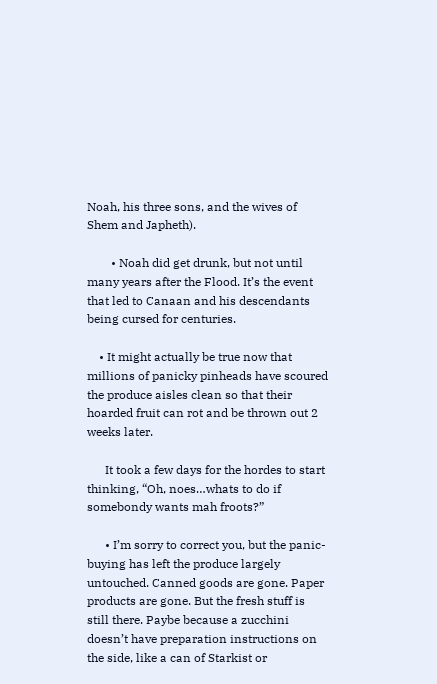Noah, his three sons, and the wives of Shem and Japheth).

        • Noah did get drunk, but not until many years after the Flood. It’s the event that led to Canaan and his descendants being cursed for centuries.

    • It might actually be true now that millions of panicky pinheads have scoured the produce aisles clean so that their hoarded fruit can rot and be thrown out 2 weeks later.

      It took a few days for the hordes to start thinking, “Oh, noes…whats to do if somebondy wants mah froots?”

      • I’m sorry to correct you, but the panic-buying has left the produce largely untouched. Canned goods are gone. Paper products are gone. But the fresh stuff is still there. Paybe because a zucchini doesn’t have preparation instructions on the side, like a can of Starkist or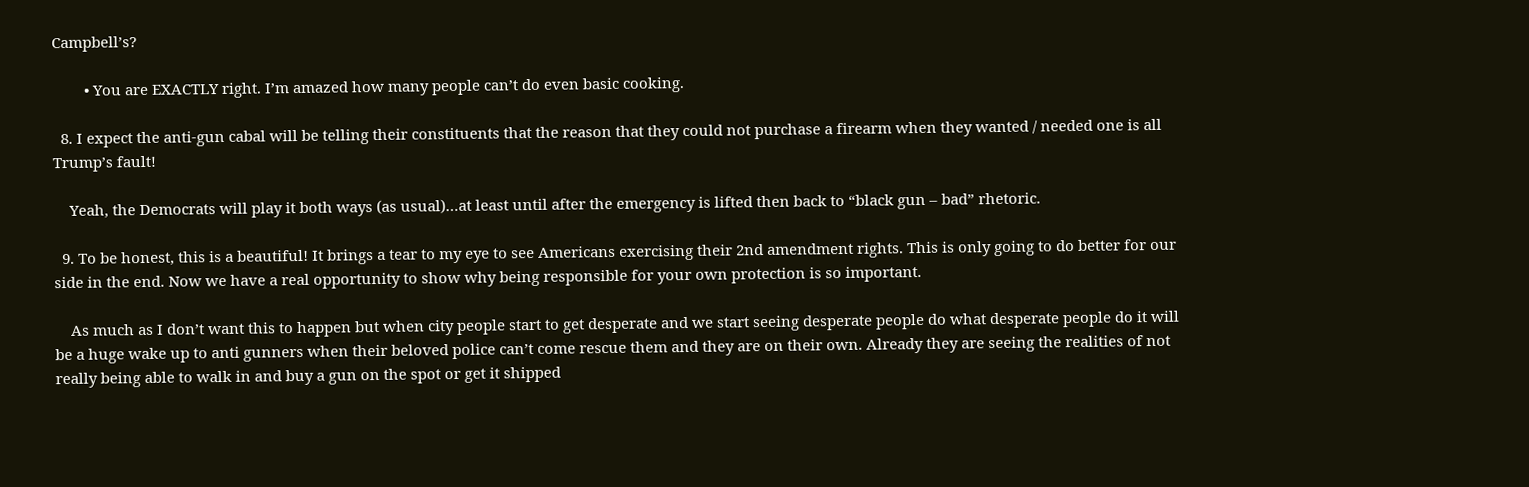Campbell’s?

        • You are EXACTLY right. I’m amazed how many people can’t do even basic cooking.

  8. I expect the anti-gun cabal will be telling their constituents that the reason that they could not purchase a firearm when they wanted / needed one is all Trump’s fault!

    Yeah, the Democrats will play it both ways (as usual)…at least until after the emergency is lifted then back to “black gun – bad” rhetoric.

  9. To be honest, this is a beautiful! It brings a tear to my eye to see Americans exercising their 2nd amendment rights. This is only going to do better for our side in the end. Now we have a real opportunity to show why being responsible for your own protection is so important.

    As much as I don’t want this to happen but when city people start to get desperate and we start seeing desperate people do what desperate people do it will be a huge wake up to anti gunners when their beloved police can’t come rescue them and they are on their own. Already they are seeing the realities of not really being able to walk in and buy a gun on the spot or get it shipped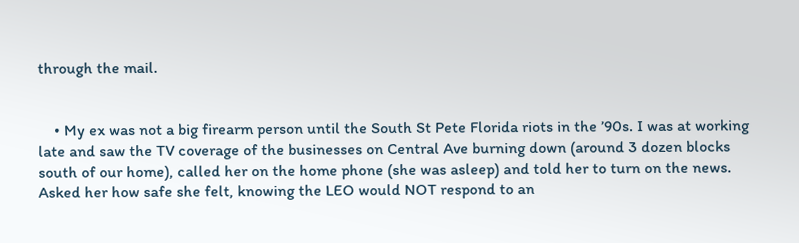through the mail.


    • My ex was not a big firearm person until the South St Pete Florida riots in the ’90s. I was at working late and saw the TV coverage of the businesses on Central Ave burning down (around 3 dozen blocks south of our home), called her on the home phone (she was asleep) and told her to turn on the news. Asked her how safe she felt, knowing the LEO would NOT respond to an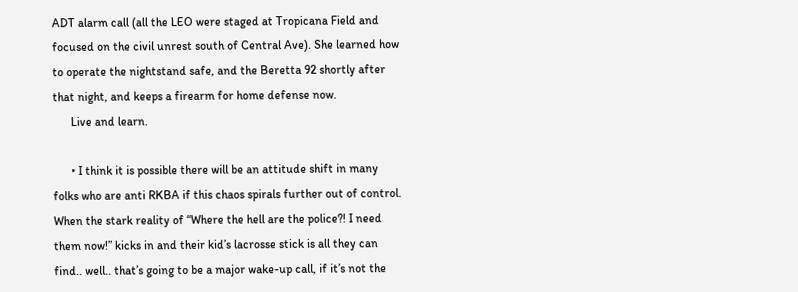ADT alarm call (all the LEO were staged at Tropicana Field and focused on the civil unrest south of Central Ave). She learned how to operate the nightstand safe, and the Beretta 92 shortly after that night, and keeps a firearm for home defense now.
      Live and learn.

      • I think it is possible there will be an attitude shift in many folks who are anti RKBA if this chaos spirals further out of control. When the stark reality of “Where the hell are the police?! I need them now!” kicks in and their kid’s lacrosse stick is all they can find.. well.. that’s going to be a major wake-up call, if it’s not the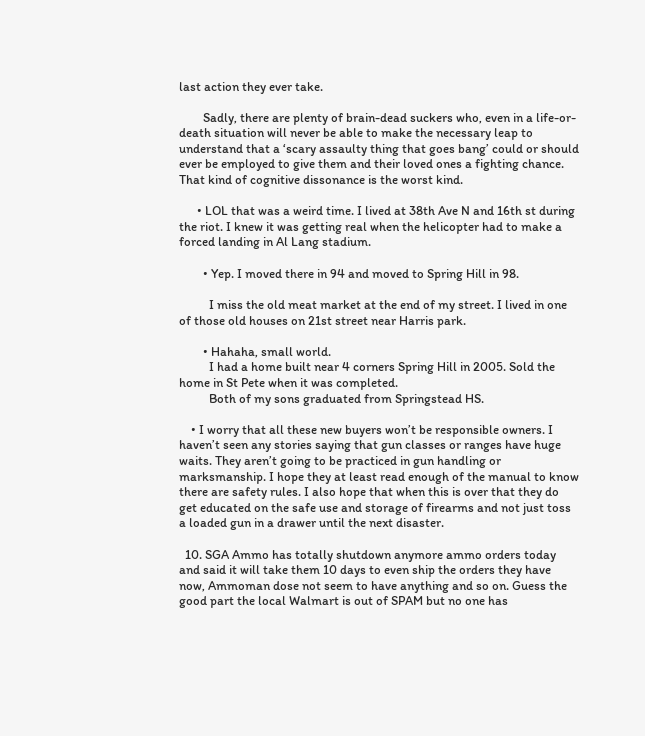last action they ever take.

        Sadly, there are plenty of brain-dead suckers who, even in a life-or-death situation will never be able to make the necessary leap to understand that a ‘scary assaulty thing that goes bang’ could or should ever be employed to give them and their loved ones a fighting chance. That kind of cognitive dissonance is the worst kind.

      • LOL that was a weird time. I lived at 38th Ave N and 16th st during the riot. I knew it was getting real when the helicopter had to make a forced landing in Al Lang stadium.

        • Yep. I moved there in 94 and moved to Spring Hill in 98.

          I miss the old meat market at the end of my street. I lived in one of those old houses on 21st street near Harris park.

        • Hahaha, small world.
          I had a home built near 4 corners Spring Hill in 2005. Sold the home in St Pete when it was completed.
          Both of my sons graduated from Springstead HS.

    • I worry that all these new buyers won’t be responsible owners. I haven’t seen any stories saying that gun classes or ranges have huge waits. They aren’t going to be practiced in gun handling or marksmanship. I hope they at least read enough of the manual to know there are safety rules. I also hope that when this is over that they do get educated on the safe use and storage of firearms and not just toss a loaded gun in a drawer until the next disaster.

  10. SGA Ammo has totally shutdown anymore ammo orders today and said it will take them 10 days to even ship the orders they have now, Ammoman dose not seem to have anything and so on. Guess the good part the local Walmart is out of SPAM but no one has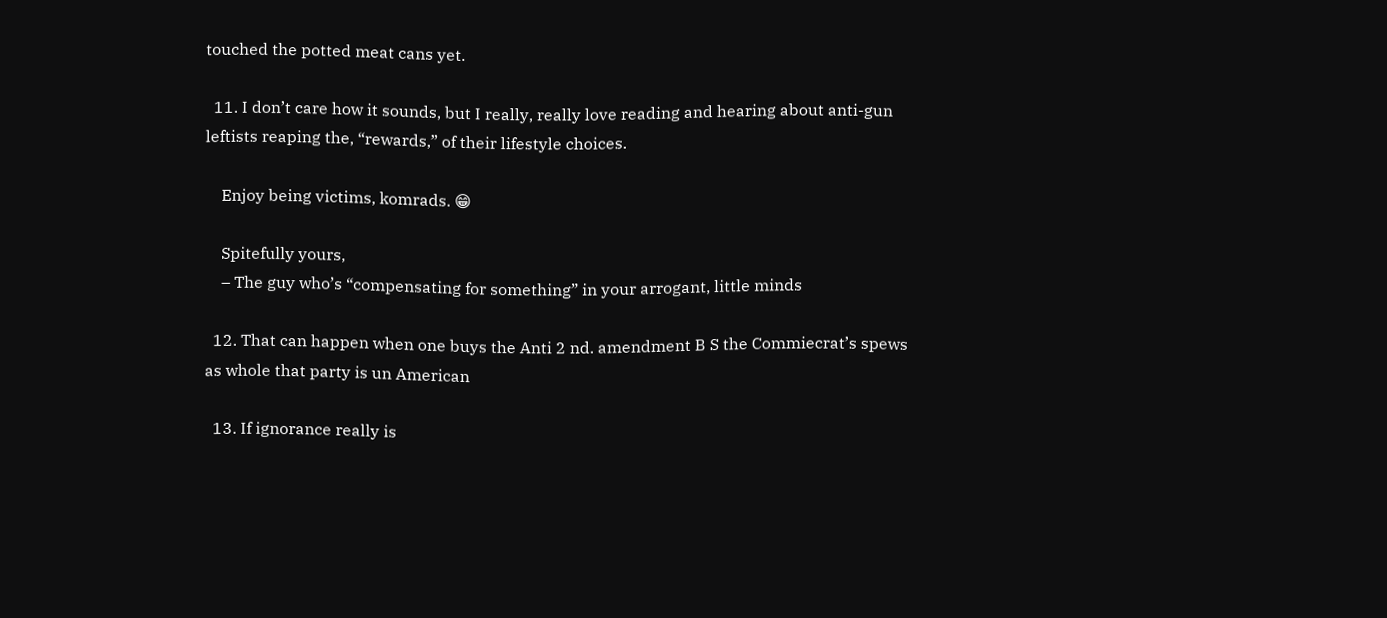touched the potted meat cans yet.

  11. I don’t care how it sounds, but I really, really love reading and hearing about anti-gun leftists reaping the, “rewards,” of their lifestyle choices.

    Enjoy being victims, komrads. 😁

    Spitefully yours,
    – The guy who’s “compensating for something” in your arrogant, little minds

  12. That can happen when one buys the Anti 2 nd. amendment B S the Commiecrat’s spews as whole that party is un American

  13. If ignorance really is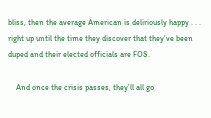bliss, then the average American is deliriously happy . . . right up until the time they discover that they’ve been duped and their elected officials are FOS.

    And once the crisis passes, they’ll all go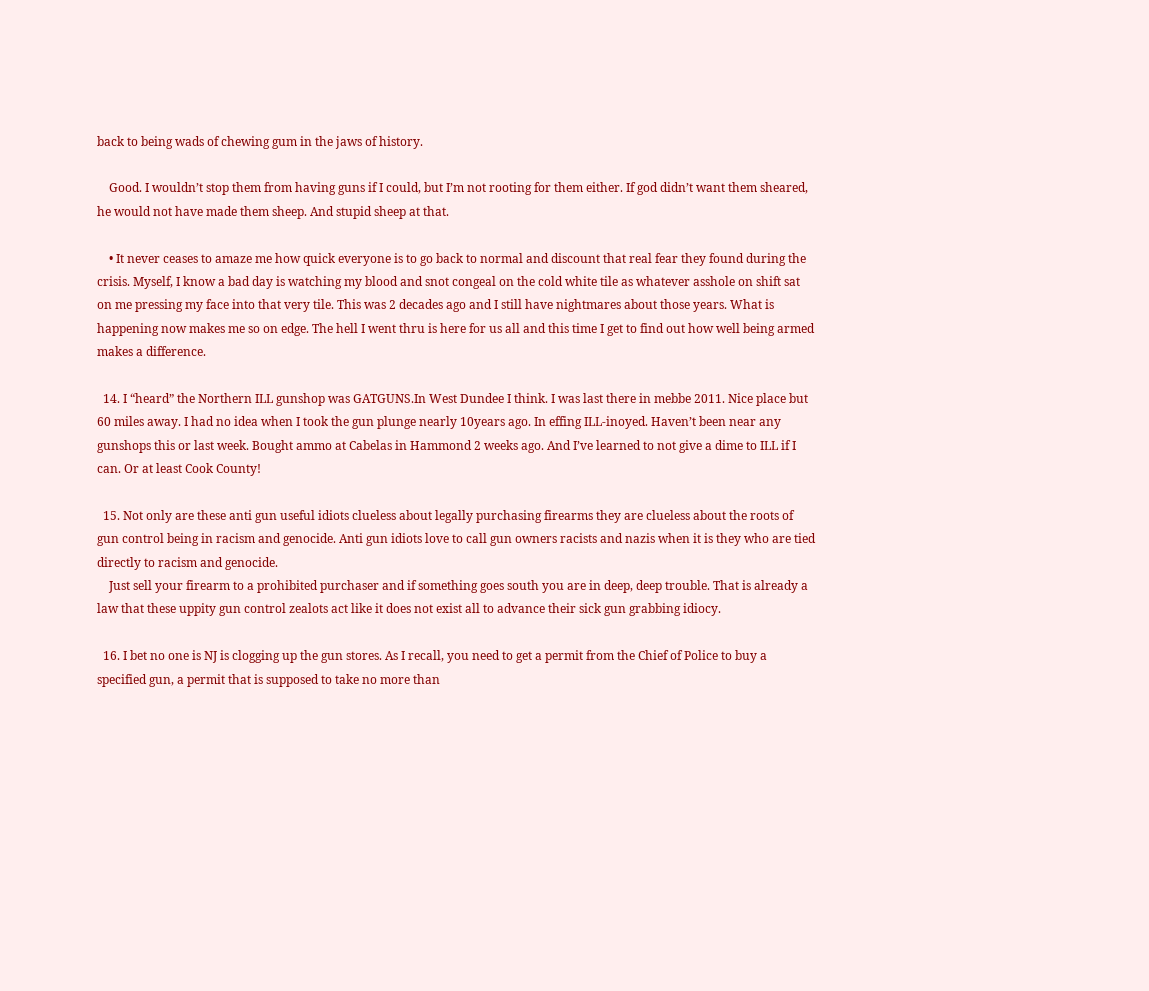back to being wads of chewing gum in the jaws of history.

    Good. I wouldn’t stop them from having guns if I could, but I’m not rooting for them either. If god didn’t want them sheared, he would not have made them sheep. And stupid sheep at that.

    • It never ceases to amaze me how quick everyone is to go back to normal and discount that real fear they found during the crisis. Myself, I know a bad day is watching my blood and snot congeal on the cold white tile as whatever asshole on shift sat on me pressing my face into that very tile. This was 2 decades ago and I still have nightmares about those years. What is happening now makes me so on edge. The hell I went thru is here for us all and this time I get to find out how well being armed makes a difference.

  14. I “heard” the Northern ILL gunshop was GATGUNS.In West Dundee I think. I was last there in mebbe 2011. Nice place but 60 miles away. I had no idea when I took the gun plunge nearly 10years ago. In effing ILL-inoyed. Haven’t been near any gunshops this or last week. Bought ammo at Cabelas in Hammond 2 weeks ago. And I’ve learned to not give a dime to ILL if I can. Or at least Cook County!

  15. Not only are these anti gun useful idiots clueless about legally purchasing firearms they are clueless about the roots of gun control being in racism and genocide. Anti gun idiots love to call gun owners racists and nazis when it is they who are tied directly to racism and genocide.
    Just sell your firearm to a prohibited purchaser and if something goes south you are in deep, deep trouble. That is already a law that these uppity gun control zealots act like it does not exist all to advance their sick gun grabbing idiocy.

  16. I bet no one is NJ is clogging up the gun stores. As I recall, you need to get a permit from the Chief of Police to buy a specified gun, a permit that is supposed to take no more than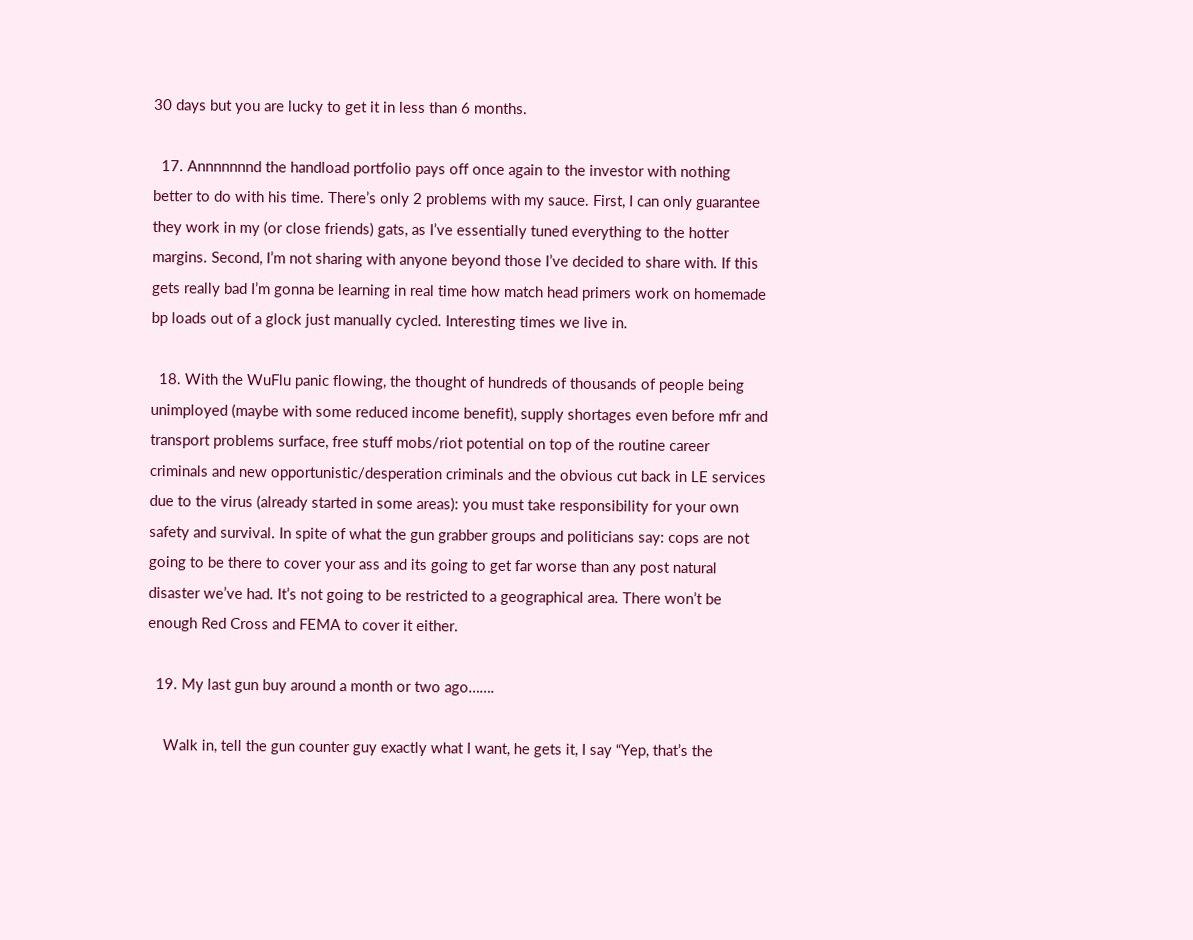30 days but you are lucky to get it in less than 6 months.

  17. Annnnnnnd the handload portfolio pays off once again to the investor with nothing better to do with his time. There’s only 2 problems with my sauce. First, I can only guarantee they work in my (or close friends) gats, as I’ve essentially tuned everything to the hotter margins. Second, I’m not sharing with anyone beyond those I’ve decided to share with. If this gets really bad I’m gonna be learning in real time how match head primers work on homemade bp loads out of a glock just manually cycled. Interesting times we live in.

  18. With the WuFlu panic flowing, the thought of hundreds of thousands of people being unimployed (maybe with some reduced income benefit), supply shortages even before mfr and transport problems surface, free stuff mobs/riot potential on top of the routine career criminals and new opportunistic/desperation criminals and the obvious cut back in LE services due to the virus (already started in some areas): you must take responsibility for your own safety and survival. In spite of what the gun grabber groups and politicians say: cops are not going to be there to cover your ass and its going to get far worse than any post natural disaster we’ve had. It’s not going to be restricted to a geographical area. There won’t be enough Red Cross and FEMA to cover it either.

  19. My last gun buy around a month or two ago…….

    Walk in, tell the gun counter guy exactly what I want, he gets it, I say “Yep, that’s the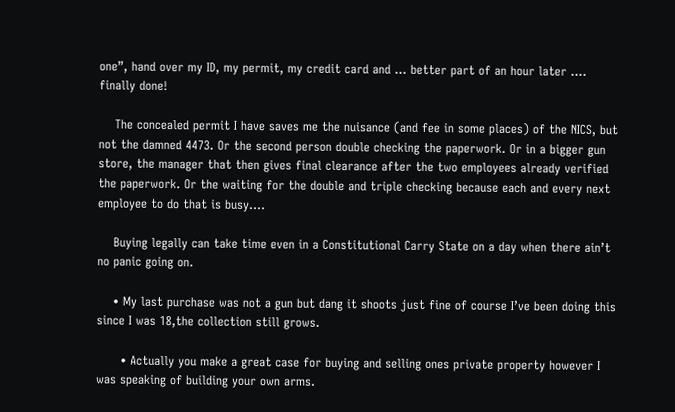one”, hand over my ID, my permit, my credit card and … better part of an hour later …. finally done!

    The concealed permit I have saves me the nuisance (and fee in some places) of the NICS, but not the damned 4473. Or the second person double checking the paperwork. Or in a bigger gun store, the manager that then gives final clearance after the two employees already verified the paperwork. Or the waiting for the double and triple checking because each and every next employee to do that is busy….

    Buying legally can take time even in a Constitutional Carry State on a day when there ain’t no panic going on.

    • My last purchase was not a gun but dang it shoots just fine of course I’ve been doing this since I was 18,the collection still grows.

      • Actually you make a great case for buying and selling ones private property however I was speaking of building your own arms.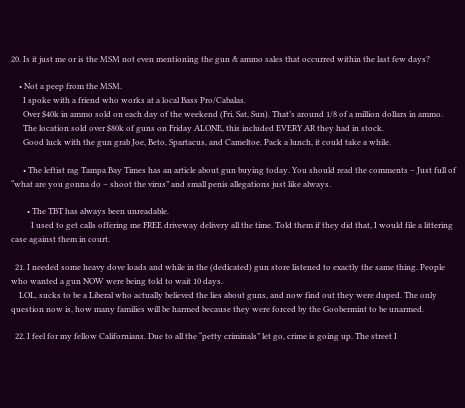20. Is it just me or is the MSM not even mentioning the gun & ammo sales that occurred within the last few days?

    • Not a peep from the MSM.
      I spoke with a friend who works at a local Bass Pro/Cabalas.
      Over $40k in ammo sold on each day of the weekend (Fri, Sat, Sun). That’s around 1/8 of a million dollars in ammo.
      The location sold over $80k of guns on Friday ALONE, this included EVERY AR they had in stock.
      Good luck with the gun grab Joe, Beto, Spartacus, and Cameltoe. Pack a lunch, it could take a while.

      • The leftist rag Tampa Bay Times has an article about gun buying today. You should read the comments – Just full of “what are you gonna do – shoot the virus” and small penis allegations just like always.

        • The TBT has always been unreadable.
          I used to get calls offering me FREE driveway delivery all the time. Told them if they did that, I would file a littering case against them in court.

  21. I needed some heavy dove loads and while in the (dedicated) gun store listened to exactly the same thing. People who wanted a gun NOW were being told to wait 10 days.
    LOL, sucks to be a Liberal who actually believed the lies about guns, and now find out they were duped. The only question now is, how many families will be harmed because they were forced by the Goobermint to be unarmed.

  22. I feel for my fellow Californians. Due to all the “petty criminals” let go, crime is going up. The street I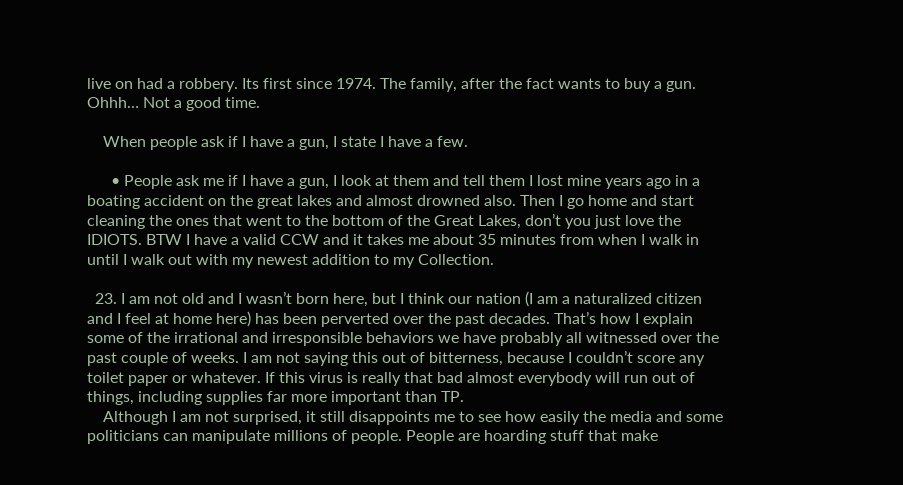live on had a robbery. Its first since 1974. The family, after the fact wants to buy a gun. Ohhh… Not a good time.

    When people ask if I have a gun, I state I have a few.

      • People ask me if I have a gun, I look at them and tell them I lost mine years ago in a boating accident on the great lakes and almost drowned also. Then I go home and start cleaning the ones that went to the bottom of the Great Lakes, don’t you just love the IDIOTS. BTW I have a valid CCW and it takes me about 35 minutes from when I walk in until I walk out with my newest addition to my Collection.

  23. I am not old and I wasn’t born here, but I think our nation (I am a naturalized citizen and I feel at home here) has been perverted over the past decades. That’s how I explain some of the irrational and irresponsible behaviors we have probably all witnessed over the past couple of weeks. I am not saying this out of bitterness, because I couldn’t score any toilet paper or whatever. If this virus is really that bad almost everybody will run out of things, including supplies far more important than TP.
    Although I am not surprised, it still disappoints me to see how easily the media and some politicians can manipulate millions of people. People are hoarding stuff that make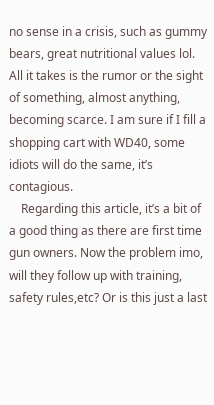no sense in a crisis, such as gummy bears, great nutritional values lol. All it takes is the rumor or the sight of something, almost anything, becoming scarce. I am sure if I fill a shopping cart with WD40, some idiots will do the same, it’s contagious.
    Regarding this article, it’s a bit of a good thing as there are first time gun owners. Now the problem imo, will they follow up with training, safety rules,etc? Or is this just a last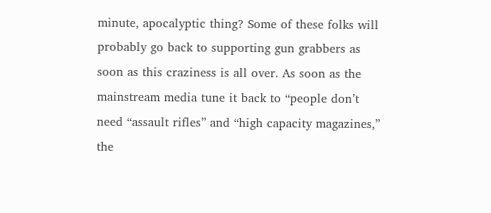minute, apocalyptic thing? Some of these folks will probably go back to supporting gun grabbers as soon as this craziness is all over. As soon as the mainstream media tune it back to “people don’t need “assault rifles” and “high capacity magazines,” the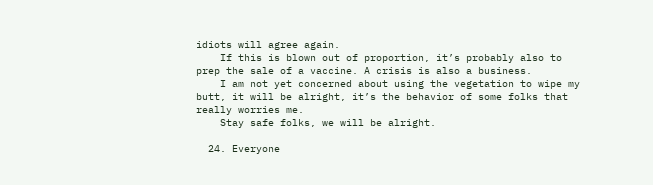idiots will agree again.
    If this is blown out of proportion, it’s probably also to prep the sale of a vaccine. A crisis is also a business.
    I am not yet concerned about using the vegetation to wipe my butt, it will be alright, it’s the behavior of some folks that really worries me.
    Stay safe folks, we will be alright.

  24. Everyone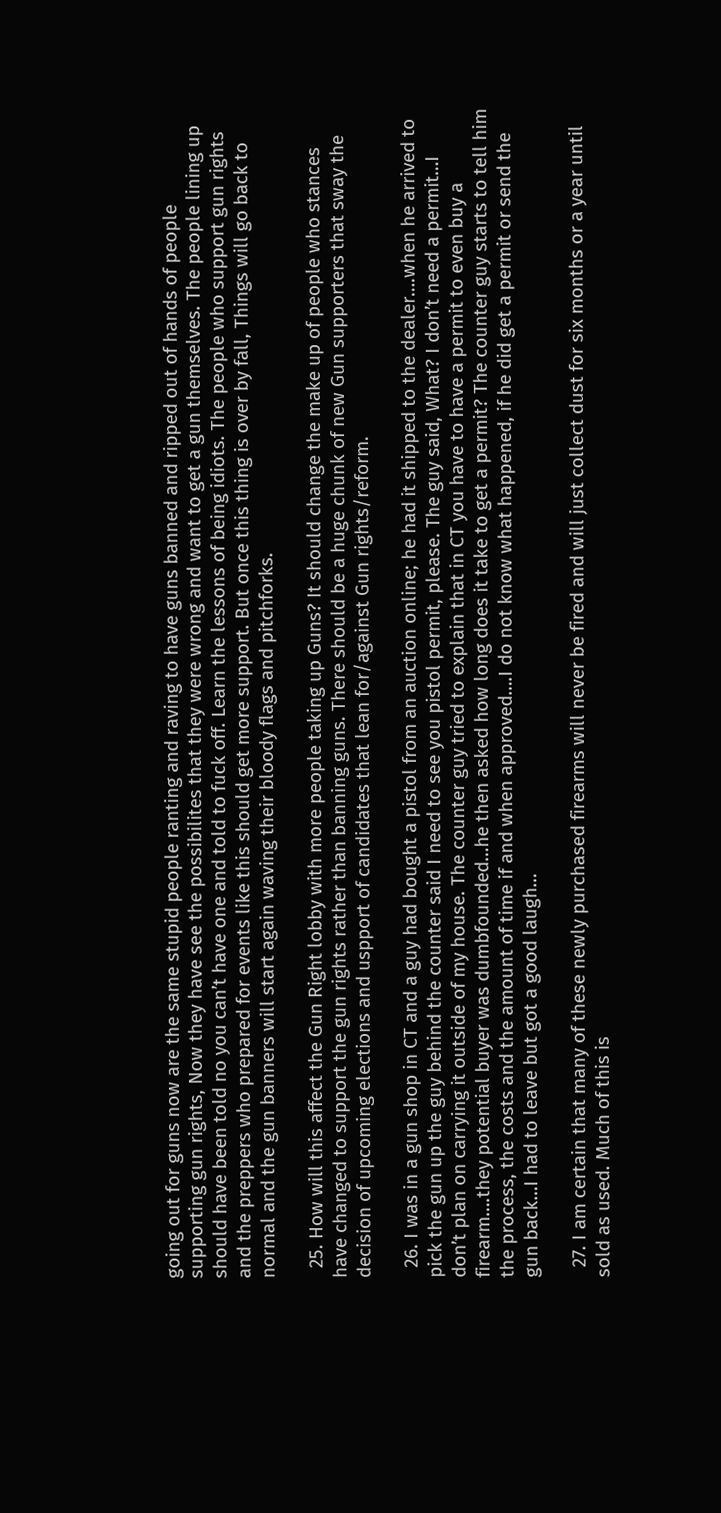going out for guns now are the same stupid people ranting and raving to have guns banned and ripped out of hands of people supporting gun rights, Now they have see the possibilites that they were wrong and want to get a gun themselves. The people lining up should have been told no you can’t have one and told to fuck off. Learn the lessons of being idiots. The people who support gun rights and the preppers who prepared for events like this should get more support. But once this thing is over by fall, Things will go back to normal and the gun banners will start again waving their bloody flags and pitchforks.

  25. How will this affect the Gun Right lobby with more people taking up Guns? It should change the make up of people who stances have changed to support the gun rights rather than banning guns. There should be a huge chunk of new Gun supporters that sway the decision of upcoming elections and uspport of candidates that lean for/against Gun rights/reform.

  26. I was in a gun shop in CT and a guy had bought a pistol from an auction online; he had it shipped to the dealer….when he arrived to pick the gun up the guy behind the counter said I need to see you pistol permit, please. The guy said, What? I don’t need a permit…I don’t plan on carrying it outside of my house. The counter guy tried to explain that in CT you have to have a permit to even buy a firearm….they potential buyer was dumbfounded…he then asked how long does it take to get a permit? The counter guy starts to tell him the process, the costs and the amount of time if and when approved….I do not know what happened, if he did get a permit or send the gun back…I had to leave but got a good laugh…

  27. I am certain that many of these newly purchased firearms will never be fired and will just collect dust for six months or a year until sold as used. Much of this is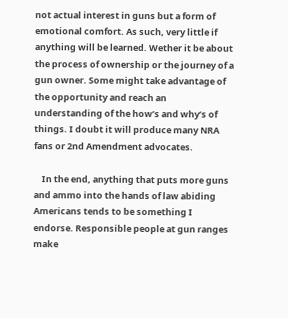not actual interest in guns but a form of emotional comfort. As such, very little if anything will be learned. Wether it be about the process of ownership or the journey of a gun owner. Some might take advantage of the opportunity and reach an understanding of the how’s and why’s of things. I doubt it will produce many NRA fans or 2nd Amendment advocates.

    In the end, anything that puts more guns and ammo into the hands of law abiding Americans tends to be something I endorse. Responsible people at gun ranges make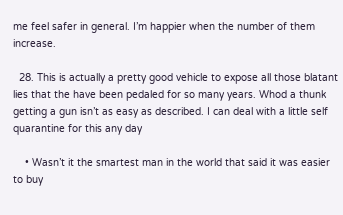me feel safer in general. I’m happier when the number of them increase.

  28. This is actually a pretty good vehicle to expose all those blatant lies that the have been pedaled for so many years. Whod a thunk getting a gun isn’t as easy as described. I can deal with a little self quarantine for this any day

    • Wasn’t it the smartest man in the world that said it was easier to buy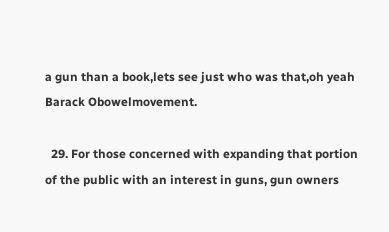a gun than a book,lets see just who was that,oh yeah Barack Obowelmovement.

  29. For those concerned with expanding that portion of the public with an interest in guns, gun owners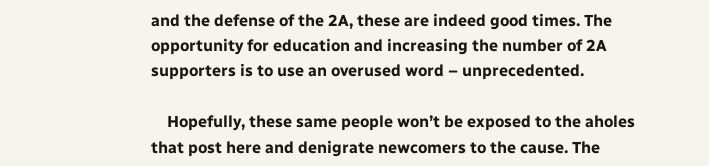and the defense of the 2A, these are indeed good times. The opportunity for education and increasing the number of 2A supporters is to use an overused word – unprecedented.

    Hopefully, these same people won’t be exposed to the aholes that post here and denigrate newcomers to the cause. The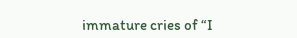immature cries of “I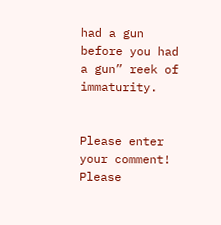had a gun before you had a gun” reek of immaturity.


Please enter your comment!
Please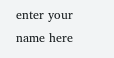enter your name here